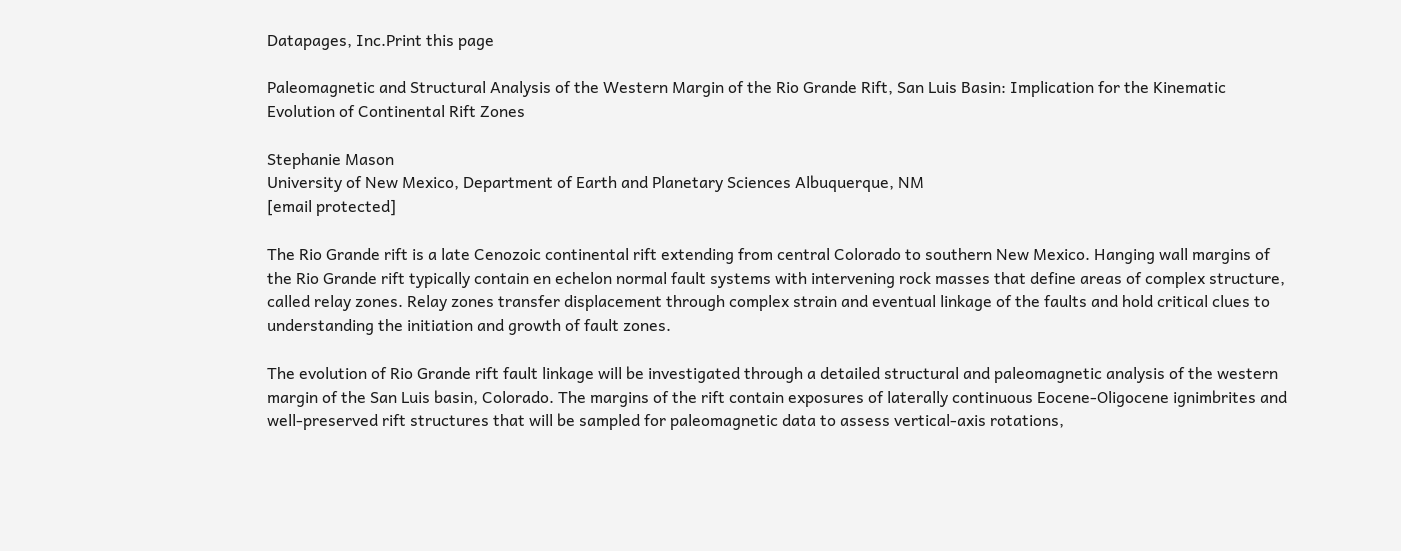Datapages, Inc.Print this page

Paleomagnetic and Structural Analysis of the Western Margin of the Rio Grande Rift, San Luis Basin: Implication for the Kinematic Evolution of Continental Rift Zones

Stephanie Mason
University of New Mexico, Department of Earth and Planetary Sciences Albuquerque, NM
[email protected]

The Rio Grande rift is a late Cenozoic continental rift extending from central Colorado to southern New Mexico. Hanging wall margins of the Rio Grande rift typically contain en echelon normal fault systems with intervening rock masses that define areas of complex structure, called relay zones. Relay zones transfer displacement through complex strain and eventual linkage of the faults and hold critical clues to understanding the initiation and growth of fault zones.

The evolution of Rio Grande rift fault linkage will be investigated through a detailed structural and paleomagnetic analysis of the western margin of the San Luis basin, Colorado. The margins of the rift contain exposures of laterally continuous Eocene-Oligocene ignimbrites and well-preserved rift structures that will be sampled for paleomagnetic data to assess vertical-axis rotations,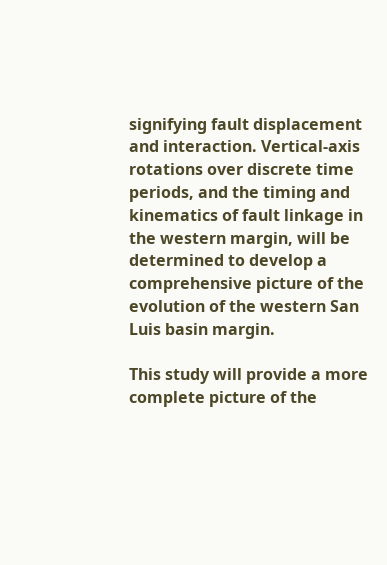signifying fault displacement and interaction. Vertical-axis rotations over discrete time periods, and the timing and kinematics of fault linkage in the western margin, will be determined to develop a comprehensive picture of the evolution of the western San Luis basin margin.

This study will provide a more complete picture of the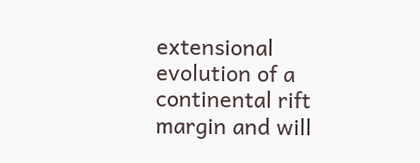extensional evolution of a continental rift margin and will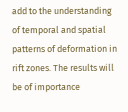add to the understanding of temporal and spatial patterns of deformation in rift zones. The results will be of importance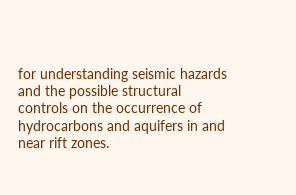for understanding seismic hazards and the possible structural controls on the occurrence of hydrocarbons and aquifers in and near rift zones.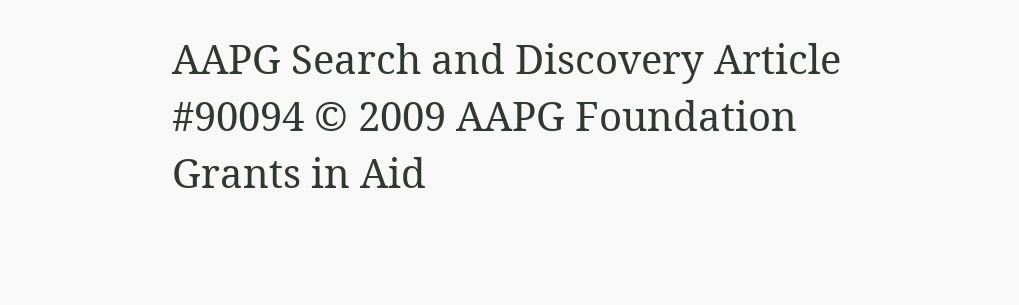AAPG Search and Discovery Article #90094 © 2009 AAPG Foundation Grants in Aid